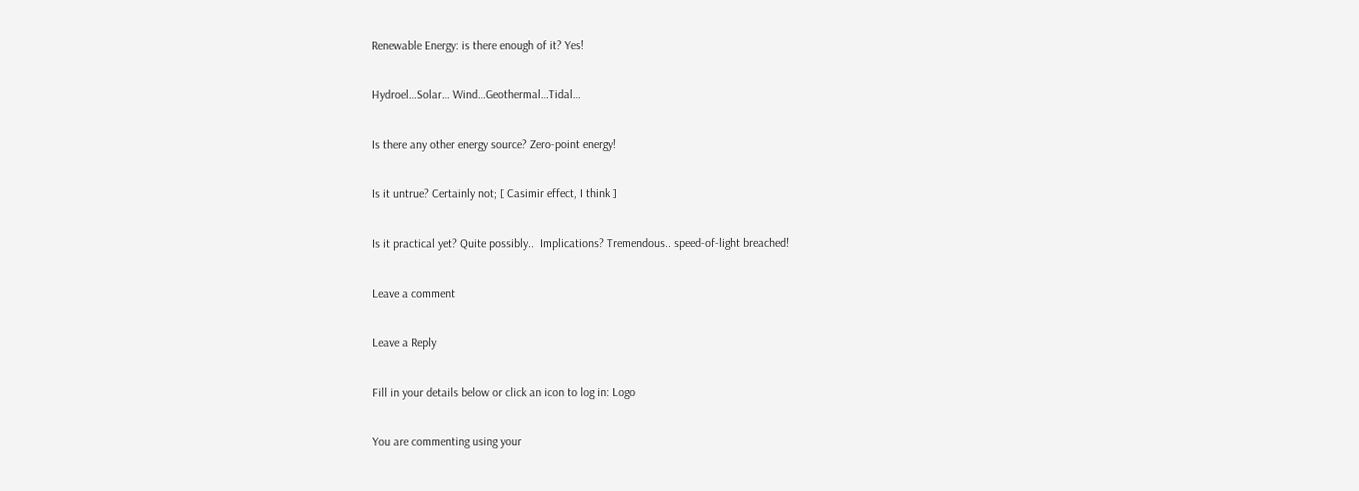Renewable Energy: is there enough of it? Yes!

Hydroel…Solar… Wind…Geothermal…Tidal…

Is there any other energy source? Zero-point energy!

Is it untrue? Certainly not; [ Casimir effect, I think ]

Is it practical yet? Quite possibly..  Implications? Tremendous.. speed-of-light breached!

Leave a comment

Leave a Reply

Fill in your details below or click an icon to log in: Logo

You are commenting using your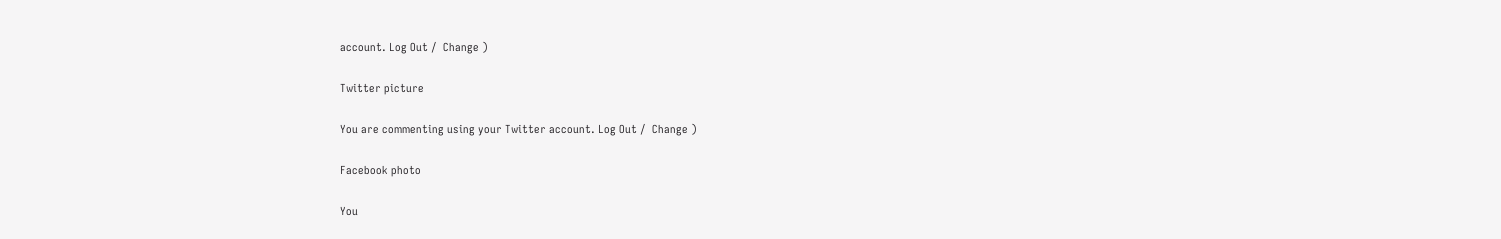account. Log Out /  Change )

Twitter picture

You are commenting using your Twitter account. Log Out /  Change )

Facebook photo

You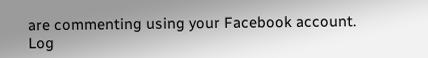are commenting using your Facebook account. Log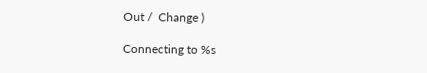Out /  Change )

Connecting to %s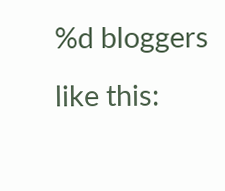%d bloggers like this: